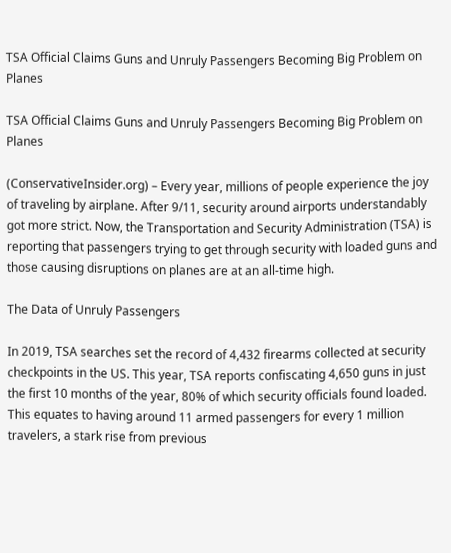TSA Official Claims Guns and Unruly Passengers Becoming Big Problem on Planes

TSA Official Claims Guns and Unruly Passengers Becoming Big Problem on Planes

(ConservativeInsider.org) – Every year, millions of people experience the joy of traveling by airplane. After 9/11, security around airports understandably got more strict. Now, the Transportation and Security Administration (TSA) is reporting that passengers trying to get through security with loaded guns and those causing disruptions on planes are at an all-time high.

The Data of Unruly Passengers

In 2019, TSA searches set the record of 4,432 firearms collected at security checkpoints in the US. This year, TSA reports confiscating 4,650 guns in just the first 10 months of the year, 80% of which security officials found loaded. This equates to having around 11 armed passengers for every 1 million travelers, a stark rise from previous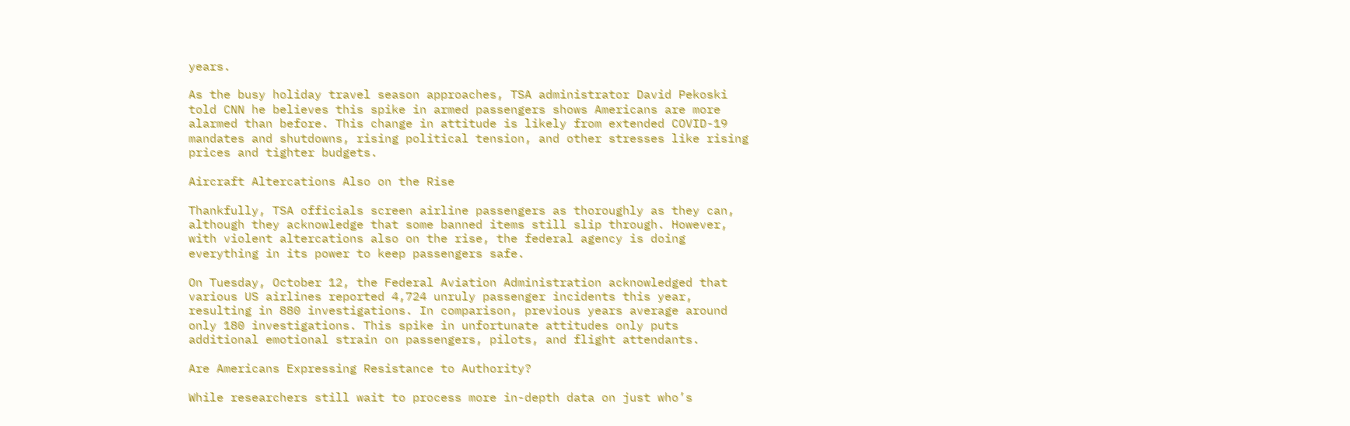years.

As the busy holiday travel season approaches, TSA administrator David Pekoski told CNN he believes this spike in armed passengers shows Americans are more alarmed than before. This change in attitude is likely from extended COVID-19 mandates and shutdowns, rising political tension, and other stresses like rising prices and tighter budgets.

Aircraft Altercations Also on the Rise

Thankfully, TSA officials screen airline passengers as thoroughly as they can, although they acknowledge that some banned items still slip through. However, with violent altercations also on the rise, the federal agency is doing everything in its power to keep passengers safe.

On Tuesday, October 12, the Federal Aviation Administration acknowledged that various US airlines reported 4,724 unruly passenger incidents this year, resulting in 880 investigations. In comparison, previous years average around only 180 investigations. This spike in unfortunate attitudes only puts additional emotional strain on passengers, pilots, and flight attendants.

Are Americans Expressing Resistance to Authority?

While researchers still wait to process more in-depth data on just who’s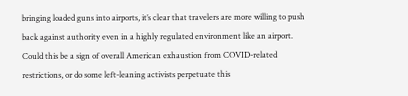bringing loaded guns into airports, it’s clear that travelers are more willing to push back against authority even in a highly regulated environment like an airport. Could this be a sign of overall American exhaustion from COVID-related restrictions, or do some left-leaning activists perpetuate this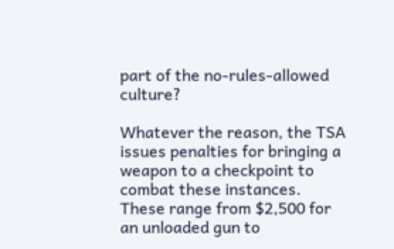part of the no-rules-allowed culture?

Whatever the reason, the TSA issues penalties for bringing a weapon to a checkpoint to combat these instances. These range from $2,500 for an unloaded gun to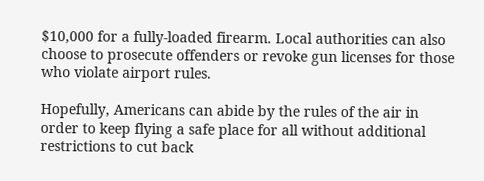$10,000 for a fully-loaded firearm. Local authorities can also choose to prosecute offenders or revoke gun licenses for those who violate airport rules.

Hopefully, Americans can abide by the rules of the air in order to keep flying a safe place for all without additional restrictions to cut back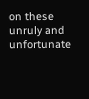on these unruly and unfortunate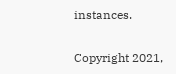instances.

Copyright 2021,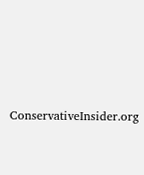ConservativeInsider.org